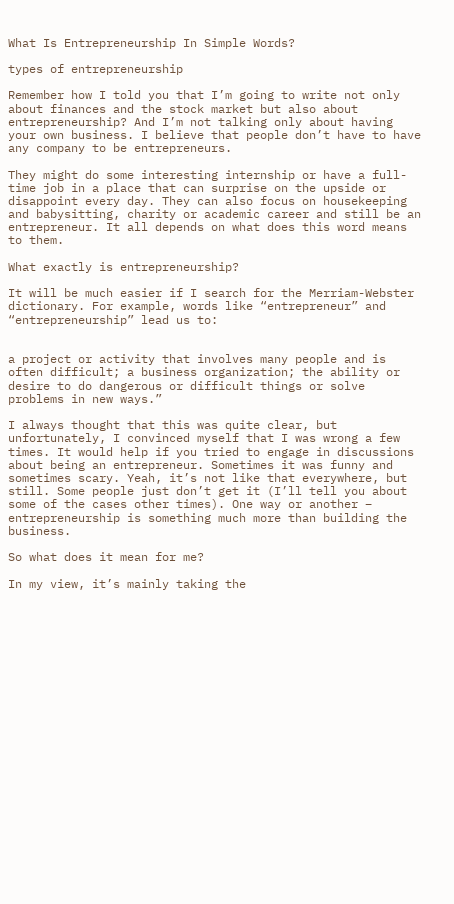What Is Entrepreneurship In Simple Words?

types of entrepreneurship

Remember how I told you that I’m going to write not only about finances and the stock market but also about entrepreneurship? And I’m not talking only about having your own business. I believe that people don’t have to have any company to be entrepreneurs.

They might do some interesting internship or have a full-time job in a place that can surprise on the upside or disappoint every day. They can also focus on housekeeping and babysitting, charity or academic career and still be an entrepreneur. It all depends on what does this word means to them.

What exactly is entrepreneurship?

It will be much easier if I search for the Merriam-Webster dictionary. For example, words like “entrepreneur” and “entrepreneurship” lead us to:


a project or activity that involves many people and is often difficult; a business organization; the ability or desire to do dangerous or difficult things or solve problems in new ways.”

I always thought that this was quite clear, but unfortunately, I convinced myself that I was wrong a few times. It would help if you tried to engage in discussions about being an entrepreneur. Sometimes it was funny and sometimes scary. Yeah, it’s not like that everywhere, but still. Some people just don’t get it (I’ll tell you about some of the cases other times). One way or another – entrepreneurship is something much more than building the business.

So what does it mean for me?

In my view, it’s mainly taking the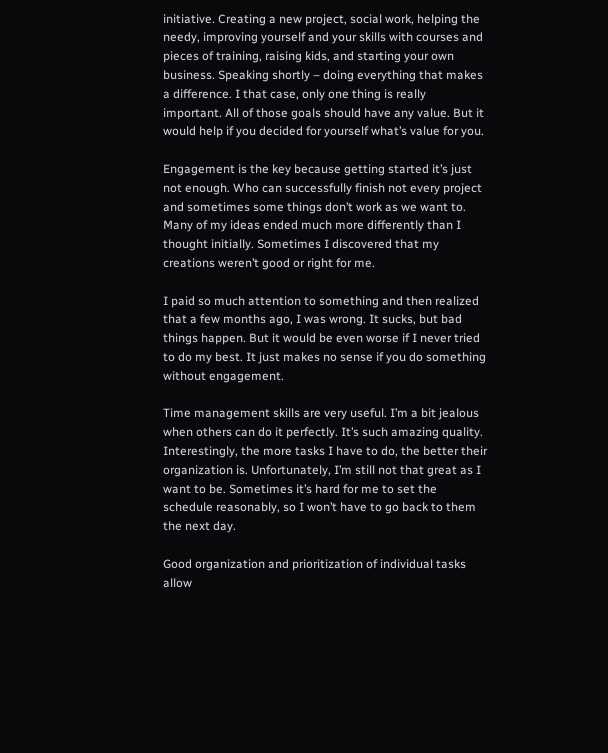initiative. Creating a new project, social work, helping the needy, improving yourself and your skills with courses and pieces of training, raising kids, and starting your own business. Speaking shortly – doing everything that makes a difference. I that case, only one thing is really important. All of those goals should have any value. But it would help if you decided for yourself what’s value for you.

Engagement is the key because getting started it’s just not enough. Who can successfully finish not every project and sometimes some things don’t work as we want to. Many of my ideas ended much more differently than I thought initially. Sometimes I discovered that my creations weren’t good or right for me.

I paid so much attention to something and then realized that a few months ago, I was wrong. It sucks, but bad things happen. But it would be even worse if I never tried to do my best. It just makes no sense if you do something without engagement.

Time management skills are very useful. I’m a bit jealous when others can do it perfectly. It’s such amazing quality. Interestingly, the more tasks I have to do, the better their organization is. Unfortunately, I’m still not that great as I want to be. Sometimes it’s hard for me to set the schedule reasonably, so I won’t have to go back to them the next day.

Good organization and prioritization of individual tasks allow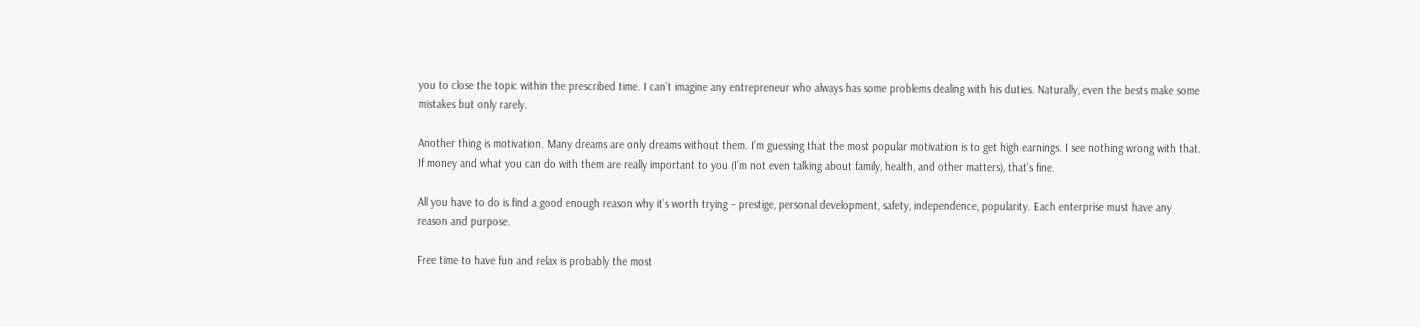you to close the topic within the prescribed time. I can’t imagine any entrepreneur who always has some problems dealing with his duties. Naturally, even the bests make some mistakes but only rarely.

Another thing is motivation. Many dreams are only dreams without them. I’m guessing that the most popular motivation is to get high earnings. I see nothing wrong with that. If money and what you can do with them are really important to you (I’m not even talking about family, health, and other matters), that’s fine.

All you have to do is find a good enough reason why it’s worth trying – prestige, personal development, safety, independence, popularity. Each enterprise must have any reason and purpose.

Free time to have fun and relax is probably the most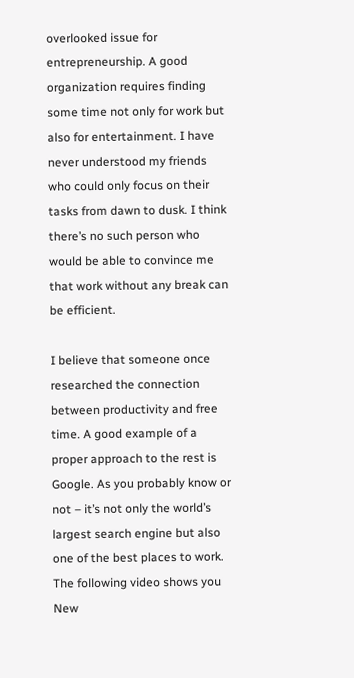overlooked issue for entrepreneurship. A good organization requires finding some time not only for work but also for entertainment. I have never understood my friends who could only focus on their tasks from dawn to dusk. I think there’s no such person who would be able to convince me that work without any break can be efficient.

I believe that someone once researched the connection between productivity and free time. A good example of a proper approach to the rest is Google. As you probably know or not – it’s not only the world’s largest search engine but also one of the best places to work. The following video shows you New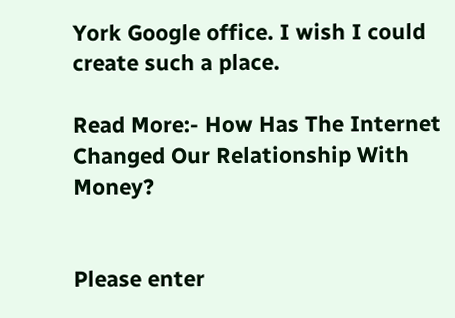York Google office. I wish I could create such a place.

Read More:- How Has The Internet Changed Our Relationship With Money?


Please enter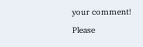your comment!
Please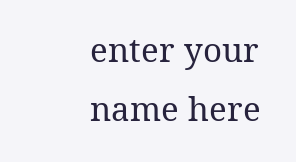enter your name here